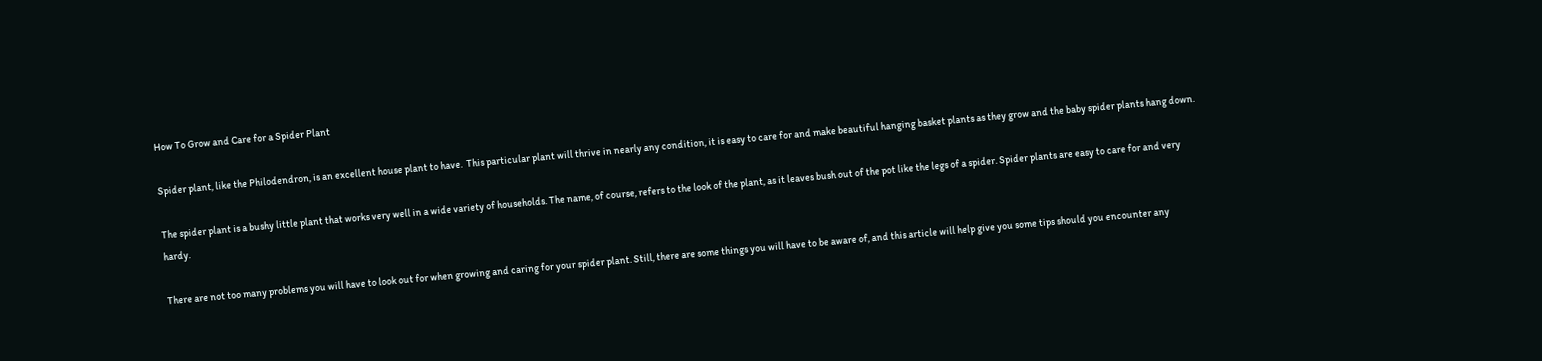How To Grow and Care for a Spider Plant

Spider plant, like the Philodendron, is an excellent house plant to have.  This particular plant will thrive in nearly any condition, it is easy to care for and make beautiful hanging basket plants as they grow and the baby spider plants hang down.

The spider plant is a bushy little plant that works very well in a wide variety of households. The name, of course, refers to the look of the plant, as it leaves bush out of the pot like the legs of a spider. Spider plants are easy to care for and very hardy.

There are not too many problems you will have to look out for when growing and caring for your spider plant. Still, there are some things you will have to be aware of, and this article will help give you some tips should you encounter any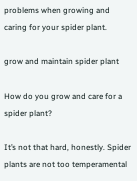problems when growing and caring for your spider plant.

grow and maintain spider plant

How do you grow and care for a spider plant?

It’s not that hard, honestly. Spider plants are not too temperamental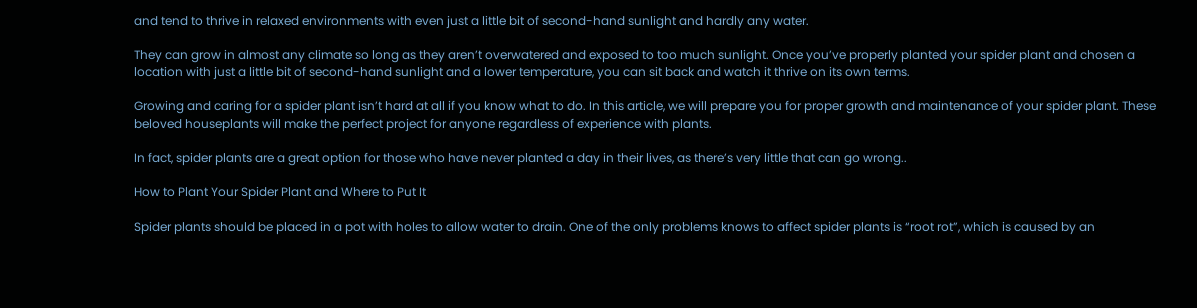and tend to thrive in relaxed environments with even just a little bit of second-hand sunlight and hardly any water.

They can grow in almost any climate so long as they aren’t overwatered and exposed to too much sunlight. Once you’ve properly planted your spider plant and chosen a location with just a little bit of second-hand sunlight and a lower temperature, you can sit back and watch it thrive on its own terms.

Growing and caring for a spider plant isn’t hard at all if you know what to do. In this article, we will prepare you for proper growth and maintenance of your spider plant. These beloved houseplants will make the perfect project for anyone regardless of experience with plants.

In fact, spider plants are a great option for those who have never planted a day in their lives, as there’s very little that can go wrong..

How to Plant Your Spider Plant and Where to Put It

Spider plants should be placed in a pot with holes to allow water to drain. One of the only problems knows to affect spider plants is “root rot”, which is caused by an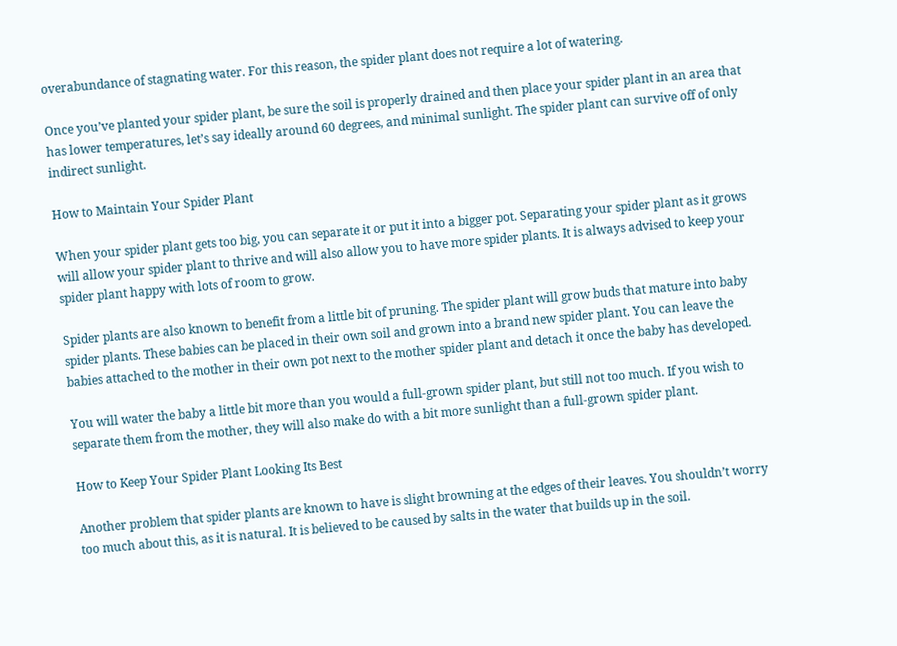overabundance of stagnating water. For this reason, the spider plant does not require a lot of watering.

Once you’ve planted your spider plant, be sure the soil is properly drained and then place your spider plant in an area that has lower temperatures, let’s say ideally around 60 degrees, and minimal sunlight. The spider plant can survive off of only indirect sunlight.

How to Maintain Your Spider Plant

When your spider plant gets too big, you can separate it or put it into a bigger pot. Separating your spider plant as it grows will allow your spider plant to thrive and will also allow you to have more spider plants. It is always advised to keep your spider plant happy with lots of room to grow.

Spider plants are also known to benefit from a little bit of pruning. The spider plant will grow buds that mature into baby spider plants. These babies can be placed in their own soil and grown into a brand new spider plant. You can leave the babies attached to the mother in their own pot next to the mother spider plant and detach it once the baby has developed.

You will water the baby a little bit more than you would a full-grown spider plant, but still not too much. If you wish to separate them from the mother, they will also make do with a bit more sunlight than a full-grown spider plant.

How to Keep Your Spider Plant Looking Its Best

Another problem that spider plants are known to have is slight browning at the edges of their leaves. You shouldn’t worry too much about this, as it is natural. It is believed to be caused by salts in the water that builds up in the soil.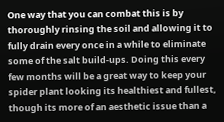One way that you can combat this is by thoroughly rinsing the soil and allowing it to fully drain every once in a while to eliminate some of the salt build-ups. Doing this every few months will be a great way to keep your spider plant looking its healthiest and fullest, though its more of an aesthetic issue than a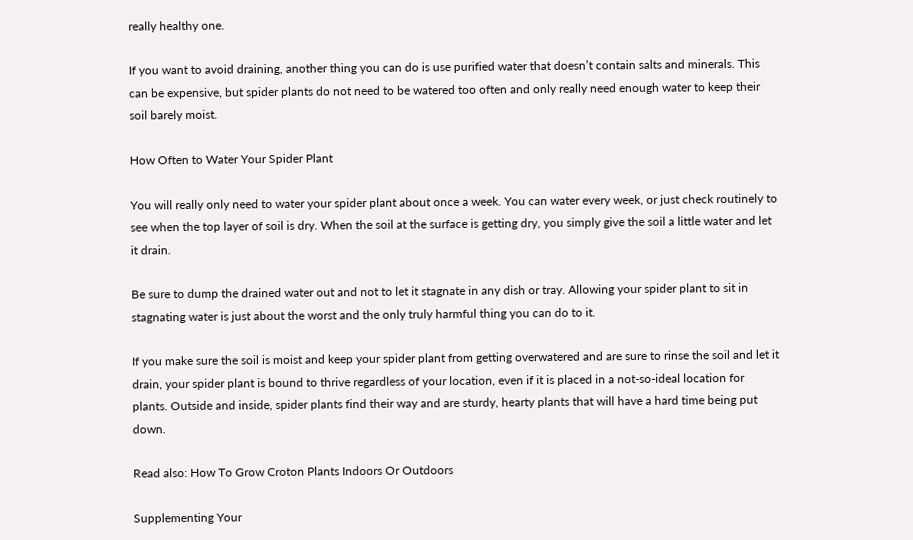really healthy one.

If you want to avoid draining, another thing you can do is use purified water that doesn’t contain salts and minerals. This can be expensive, but spider plants do not need to be watered too often and only really need enough water to keep their soil barely moist.

How Often to Water Your Spider Plant

You will really only need to water your spider plant about once a week. You can water every week, or just check routinely to see when the top layer of soil is dry. When the soil at the surface is getting dry, you simply give the soil a little water and let it drain.

Be sure to dump the drained water out and not to let it stagnate in any dish or tray. Allowing your spider plant to sit in stagnating water is just about the worst and the only truly harmful thing you can do to it.

If you make sure the soil is moist and keep your spider plant from getting overwatered and are sure to rinse the soil and let it drain, your spider plant is bound to thrive regardless of your location, even if it is placed in a not-so-ideal location for plants. Outside and inside, spider plants find their way and are sturdy, hearty plants that will have a hard time being put down.

Read also: How To Grow Croton Plants Indoors Or Outdoors

Supplementing Your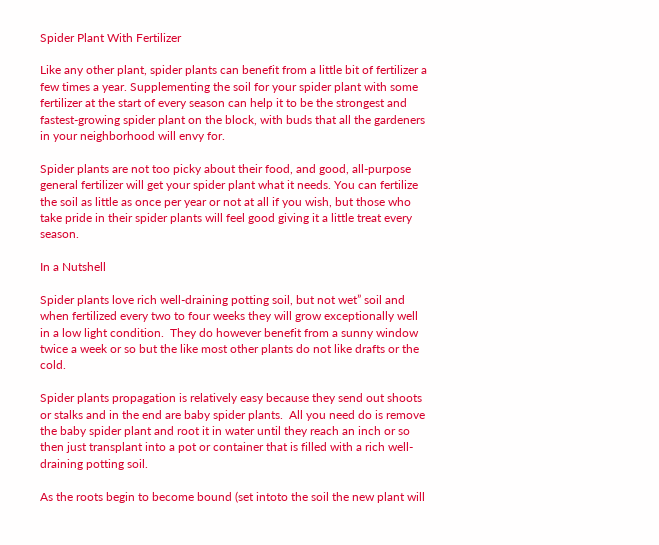Spider Plant With Fertilizer

Like any other plant, spider plants can benefit from a little bit of fertilizer a few times a year. Supplementing the soil for your spider plant with some fertilizer at the start of every season can help it to be the strongest and fastest-growing spider plant on the block, with buds that all the gardeners in your neighborhood will envy for.

Spider plants are not too picky about their food, and good, all-purpose general fertilizer will get your spider plant what it needs. You can fertilize the soil as little as once per year or not at all if you wish, but those who take pride in their spider plants will feel good giving it a little treat every season.

In a Nutshell

Spider plants love rich well-draining potting soil, but not wet” soil and when fertilized every two to four weeks they will grow exceptionally well in a low light condition.  They do however benefit from a sunny window twice a week or so but the like most other plants do not like drafts or the cold.

Spider plants propagation is relatively easy because they send out shoots or stalks and in the end are baby spider plants.  All you need do is remove the baby spider plant and root it in water until they reach an inch or so then just transplant into a pot or container that is filled with a rich well-draining potting soil.

As the roots begin to become bound (set intoto the soil the new plant will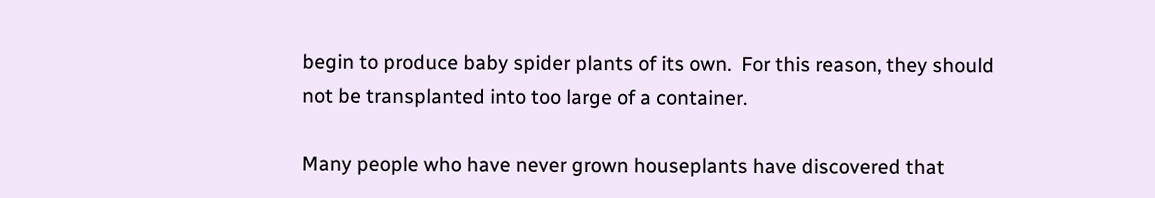begin to produce baby spider plants of its own.  For this reason, they should not be transplanted into too large of a container.

Many people who have never grown houseplants have discovered that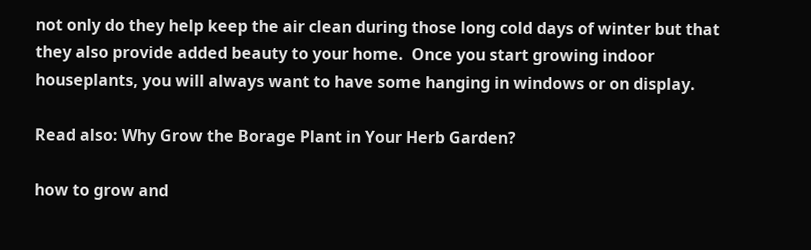not only do they help keep the air clean during those long cold days of winter but that they also provide added beauty to your home.  Once you start growing indoor houseplants, you will always want to have some hanging in windows or on display.

Read also: Why Grow the Borage Plant in Your Herb Garden?

how to grow and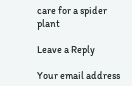care for a spider plant

Leave a Reply

Your email address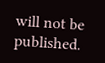will not be published.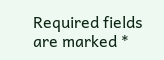Required fields are marked *